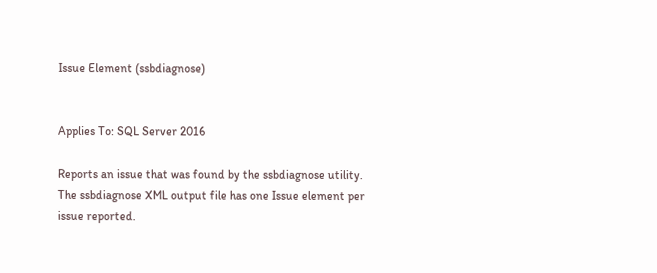Issue Element (ssbdiagnose)


Applies To: SQL Server 2016

Reports an issue that was found by the ssbdiagnose utility. The ssbdiagnose XML output file has one Issue element per issue reported.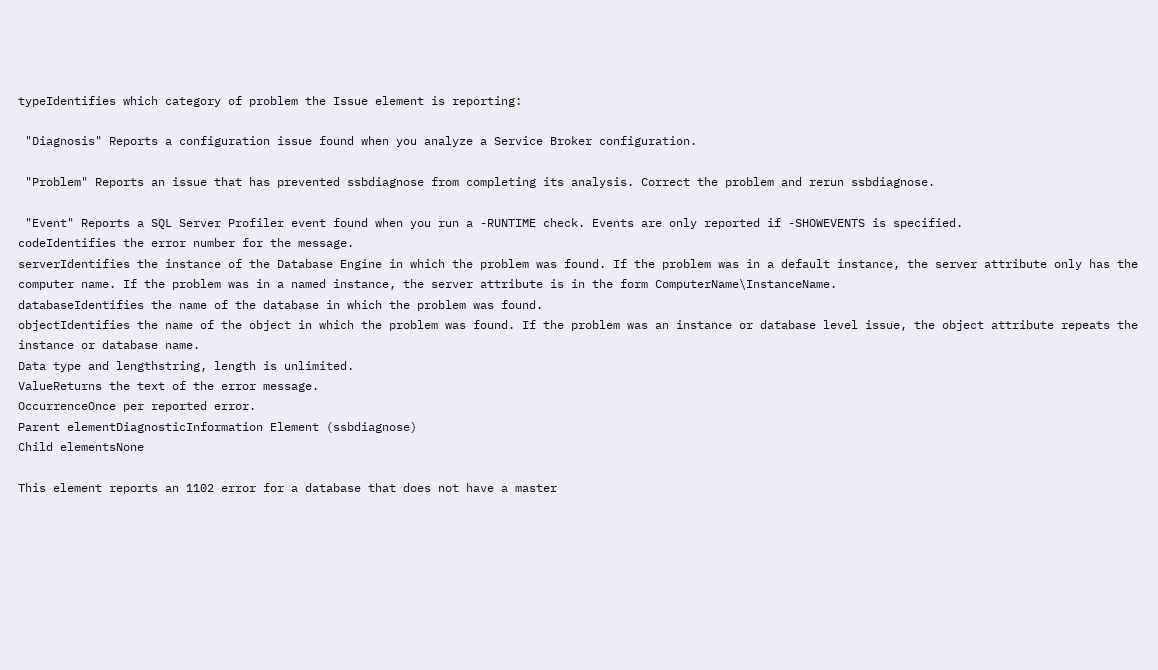typeIdentifies which category of problem the Issue element is reporting:

 "Diagnosis" Reports a configuration issue found when you analyze a Service Broker configuration.

 "Problem" Reports an issue that has prevented ssbdiagnose from completing its analysis. Correct the problem and rerun ssbdiagnose.

 "Event" Reports a SQL Server Profiler event found when you run a -RUNTIME check. Events are only reported if -SHOWEVENTS is specified.
codeIdentifies the error number for the message.
serverIdentifies the instance of the Database Engine in which the problem was found. If the problem was in a default instance, the server attribute only has the computer name. If the problem was in a named instance, the server attribute is in the form ComputerName\InstanceName.
databaseIdentifies the name of the database in which the problem was found.
objectIdentifies the name of the object in which the problem was found. If the problem was an instance or database level issue, the object attribute repeats the instance or database name.
Data type and lengthstring, length is unlimited.
ValueReturns the text of the error message.
OccurrenceOnce per reported error.
Parent elementDiagnosticInformation Element (ssbdiagnose)
Child elementsNone

This element reports an 1102 error for a database that does not have a master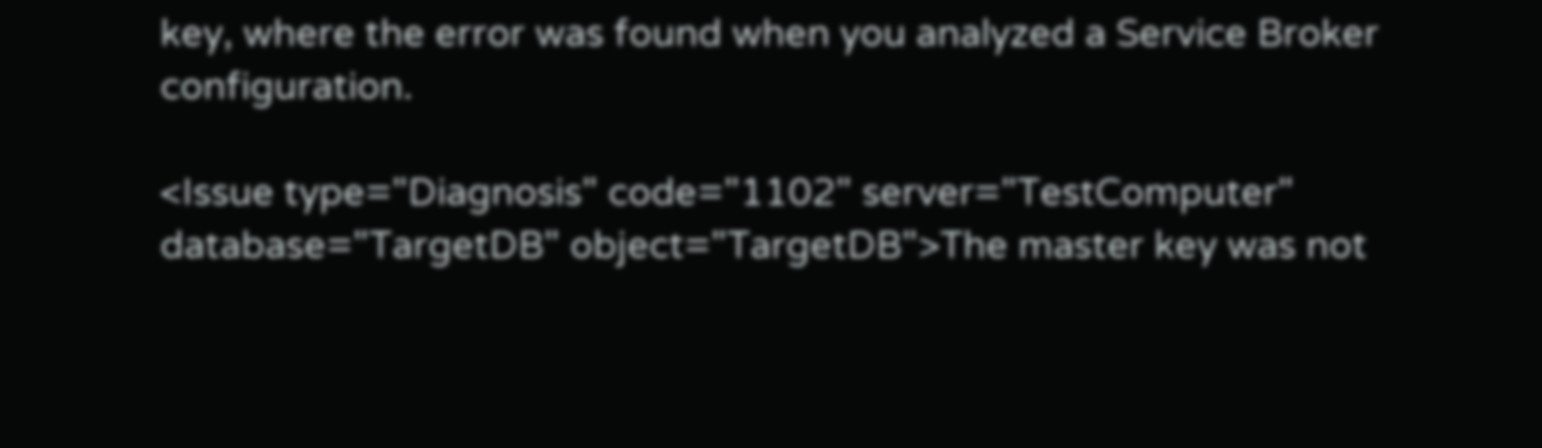key, where the error was found when you analyzed a Service Broker configuration.

<Issue type="Diagnosis" code="1102" server="TestComputer" database="TargetDB" object="TargetDB">The master key was not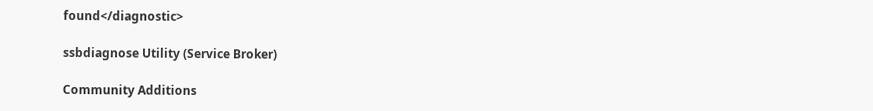found</diagnostic>

ssbdiagnose Utility (Service Broker)

Community Additions